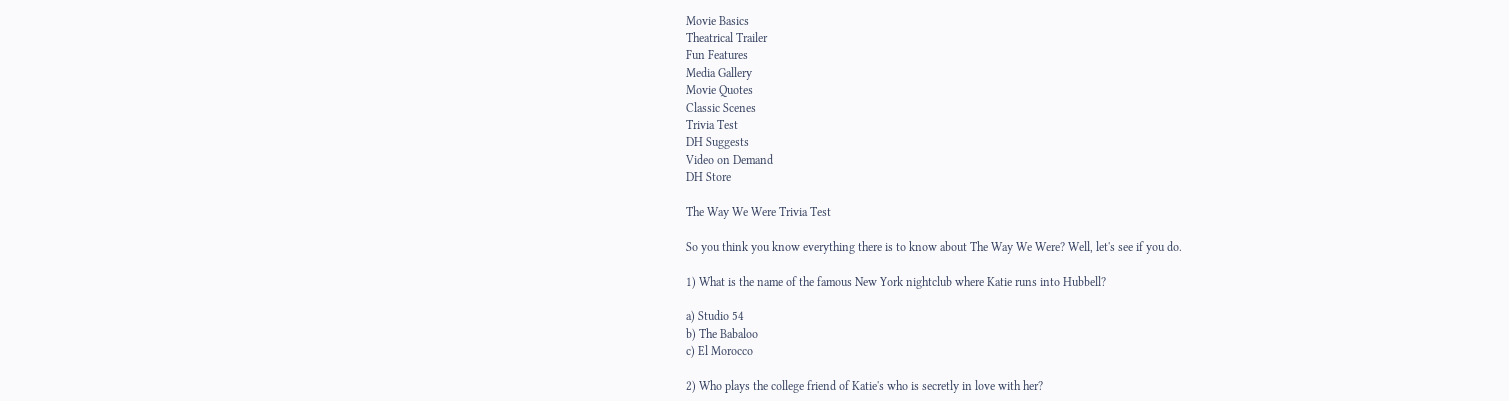Movie Basics
Theatrical Trailer
Fun Features
Media Gallery
Movie Quotes
Classic Scenes
Trivia Test
DH Suggests
Video on Demand
DH Store

The Way We Were Trivia Test

So you think you know everything there is to know about The Way We Were? Well, let's see if you do.

1) What is the name of the famous New York nightclub where Katie runs into Hubbell?

a) Studio 54
b) The Babaloo
c) El Morocco

2) Who plays the college friend of Katie's who is secretly in love with her?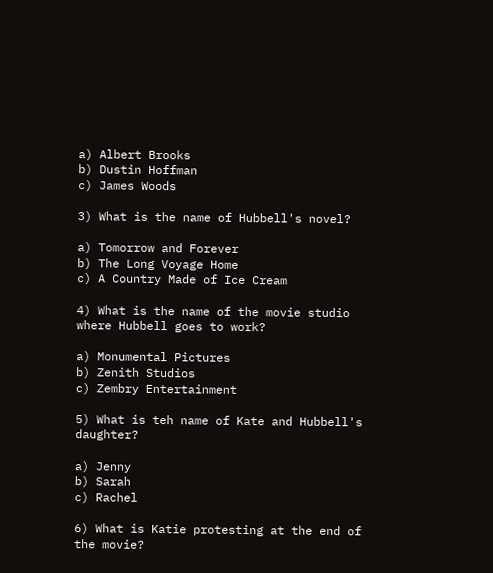a) Albert Brooks
b) Dustin Hoffman
c) James Woods

3) What is the name of Hubbell's novel?

a) Tomorrow and Forever
b) The Long Voyage Home
c) A Country Made of Ice Cream

4) What is the name of the movie studio where Hubbell goes to work?

a) Monumental Pictures
b) Zenith Studios
c) Zembry Entertainment

5) What is teh name of Kate and Hubbell's daughter?

a) Jenny
b) Sarah
c) Rachel

6) What is Katie protesting at the end of the movie?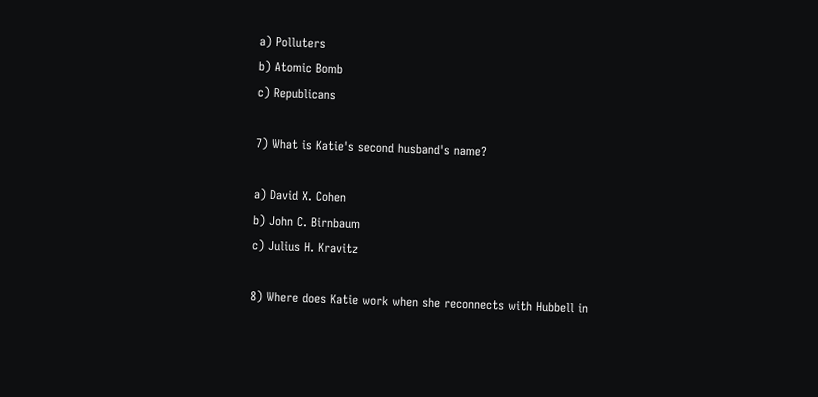a) Polluters
b) Atomic Bomb
c) Republicans

7) What is Katie's second husband's name?

a) David X. Cohen
b) John C. Birnbaum
c) Julius H. Kravitz

8) Where does Katie work when she reconnects with Hubbell in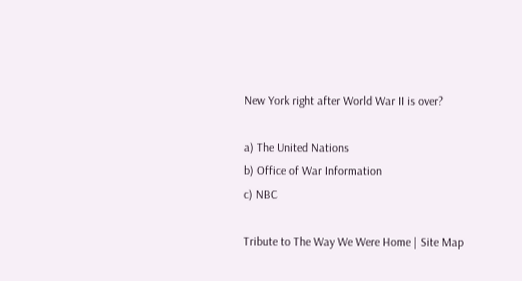New York right after World War II is over?

a) The United Nations
b) Office of War Information
c) NBC

Tribute to The Way We Were Home | Site Map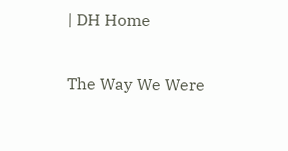| DH Home

The Way We Were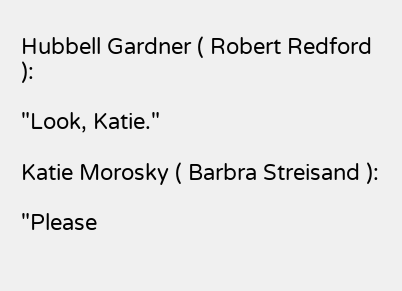Hubbell Gardner ( Robert Redford ):

"Look, Katie."

Katie Morosky ( Barbra Streisand ):

"Please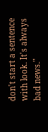don't start a sentence with look. It's always bad news."